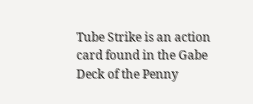Tube Strike is an action card found in the Gabe Deck of the Penny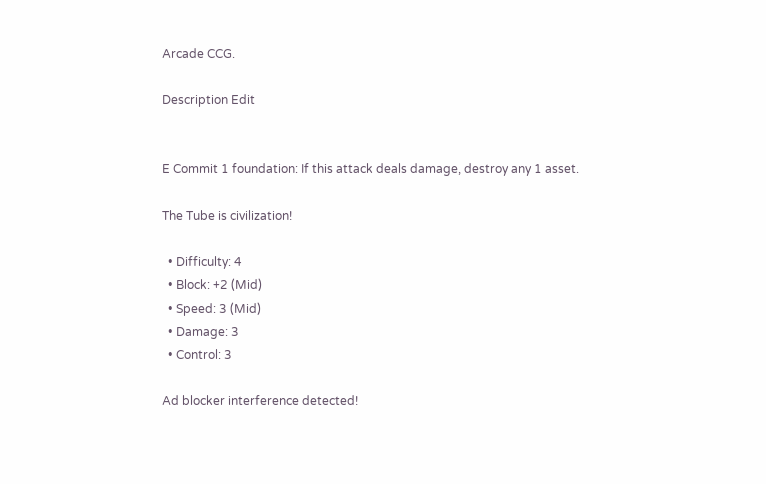Arcade CCG.

Description Edit


E Commit 1 foundation: If this attack deals damage, destroy any 1 asset.

The Tube is civilization!

  • Difficulty: 4
  • Block: +2 (Mid)
  • Speed: 3 (Mid)
  • Damage: 3
  • Control: 3

Ad blocker interference detected!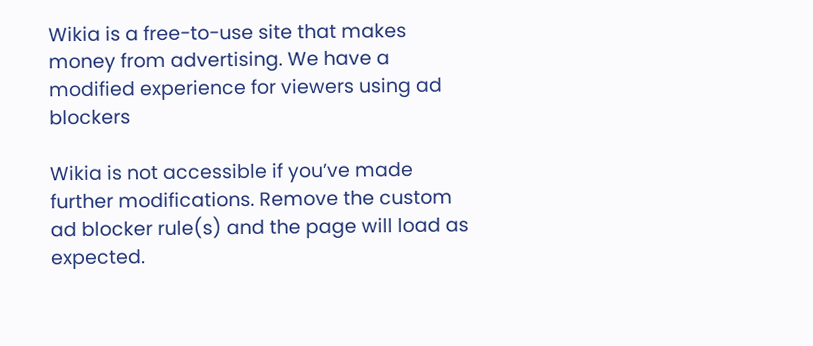Wikia is a free-to-use site that makes money from advertising. We have a modified experience for viewers using ad blockers

Wikia is not accessible if you’ve made further modifications. Remove the custom ad blocker rule(s) and the page will load as expected.